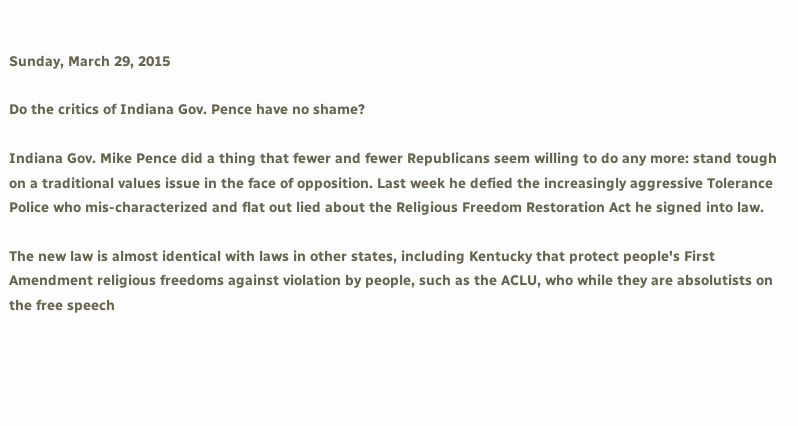Sunday, March 29, 2015

Do the critics of Indiana Gov. Pence have no shame?

Indiana Gov. Mike Pence did a thing that fewer and fewer Republicans seem willing to do any more: stand tough on a traditional values issue in the face of opposition. Last week he defied the increasingly aggressive Tolerance Police who mis-characterized and flat out lied about the Religious Freedom Restoration Act he signed into law.

The new law is almost identical with laws in other states, including Kentucky that protect people's First Amendment religious freedoms against violation by people, such as the ACLU, who while they are absolutists on the free speech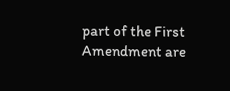part of the First Amendment are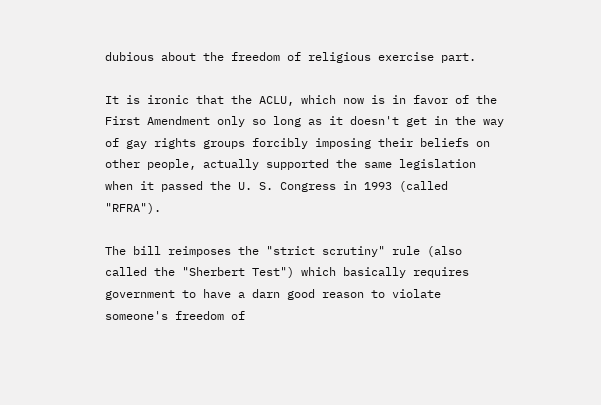dubious about the freedom of religious exercise part.

It is ironic that the ACLU, which now is in favor of the First Amendment only so long as it doesn't get in the way of gay rights groups forcibly imposing their beliefs on other people, actually supported the same legislation when it passed the U. S. Congress in 1993 (called "RFRA").

The bill reimposes the "strict scrutiny" rule (also called the "Sherbert Test") which basically requires government to have a darn good reason to violate someone's freedom of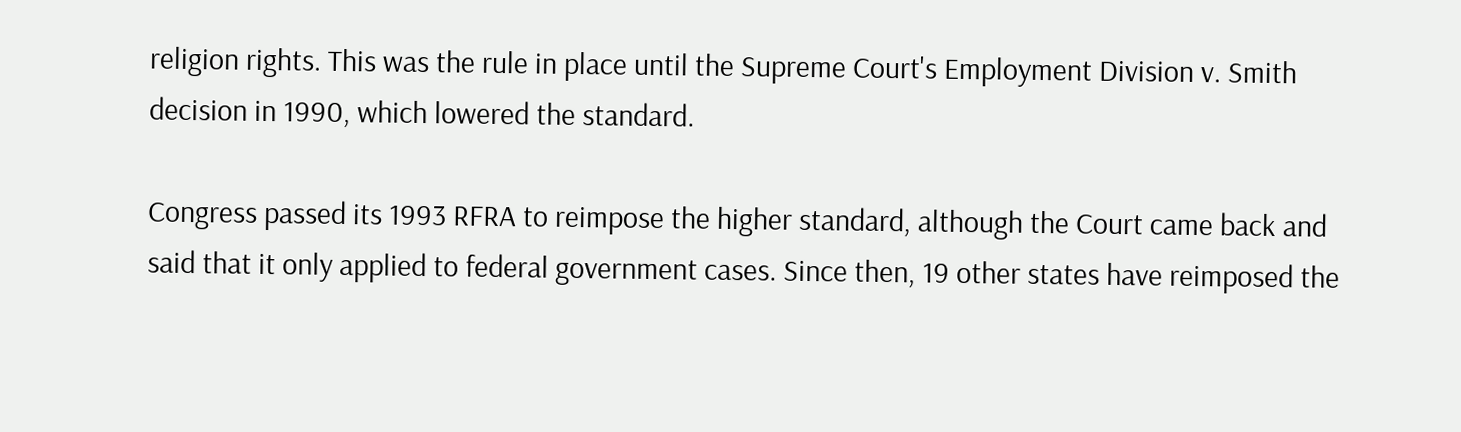religion rights. This was the rule in place until the Supreme Court's Employment Division v. Smith decision in 1990, which lowered the standard.

Congress passed its 1993 RFRA to reimpose the higher standard, although the Court came back and said that it only applied to federal government cases. Since then, 19 other states have reimposed the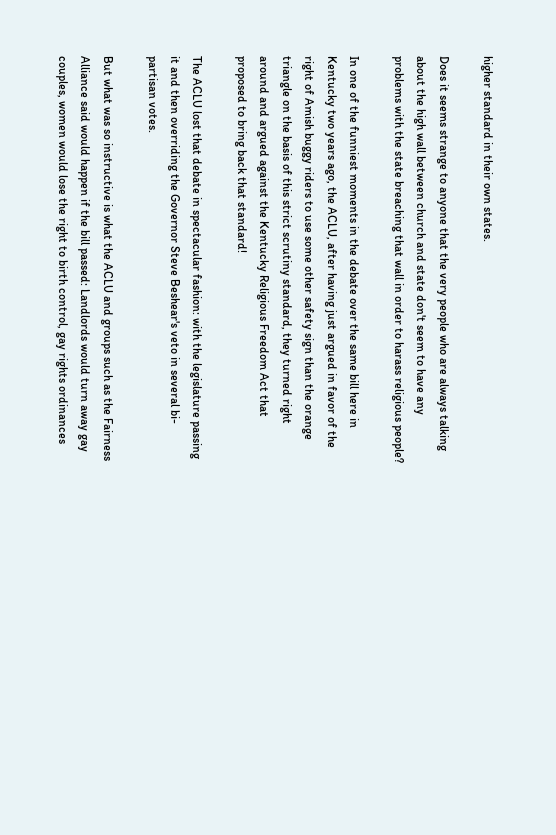higher standard in their own states.

Does it seems strange to anyone that the very people who are always talking about the high wall between church and state don't seem to have any problems with the state breaching that wall in order to harass religious people?

In one of the funniest moments in the debate over the same bill here in Kentucky two years ago, the ACLU, after having just argued in favor of the right of Amish buggy riders to use some other safety sign than the orange triangle on the basis of this strict scrutiny standard, they turned right around and argued against the Kentucky Religious Freedom Act that proposed to bring back that standard!

The ACLU lost that debate in spectacular fashion: with the legislature passing it and then overriding the Governor Steve Beshear's veto in several bi-partisan votes.

But what was so instructive is what the ACLU and groups such as the Fairness Alliance said would happen if the bill passed: Landlords would turn away gay couples, women would lose the right to birth control, gay rights ordinances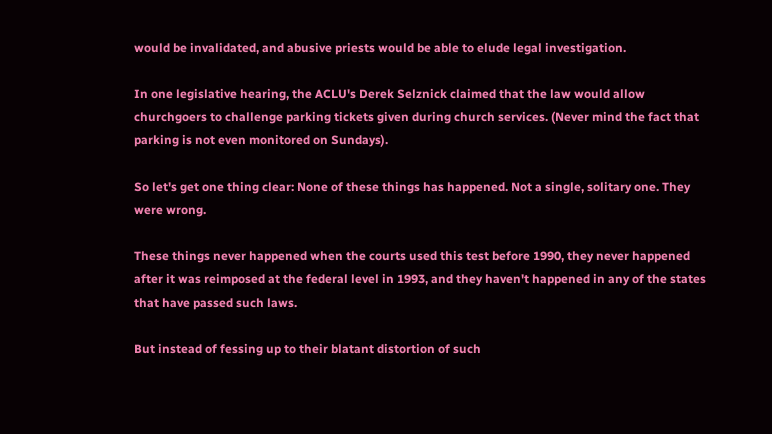would be invalidated, and abusive priests would be able to elude legal investigation.

In one legislative hearing, the ACLU's Derek Selznick claimed that the law would allow churchgoers to challenge parking tickets given during church services. (Never mind the fact that parking is not even monitored on Sundays).

So let's get one thing clear: None of these things has happened. Not a single, solitary one. They were wrong.

These things never happened when the courts used this test before 1990, they never happened after it was reimposed at the federal level in 1993, and they haven't happened in any of the states that have passed such laws.

But instead of fessing up to their blatant distortion of such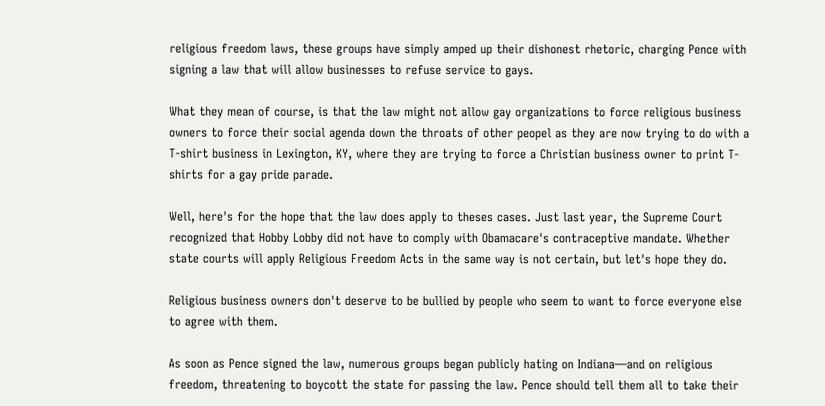religious freedom laws, these groups have simply amped up their dishonest rhetoric, charging Pence with signing a law that will allow businesses to refuse service to gays.

What they mean of course, is that the law might not allow gay organizations to force religious business owners to force their social agenda down the throats of other peopel as they are now trying to do with a T-shirt business in Lexington, KY, where they are trying to force a Christian business owner to print T-shirts for a gay pride parade.

Well, here's for the hope that the law does apply to theses cases. Just last year, the Supreme Court recognized that Hobby Lobby did not have to comply with Obamacare's contraceptive mandate. Whether state courts will apply Religious Freedom Acts in the same way is not certain, but let's hope they do.

Religious business owners don't deserve to be bullied by people who seem to want to force everyone else to agree with them.

As soon as Pence signed the law, numerous groups began publicly hating on Indiana—and on religious freedom, threatening to boycott the state for passing the law. Pence should tell them all to take their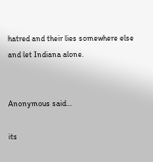hatred and their lies somewhere else and let Indiana alone.


Anonymous said...

its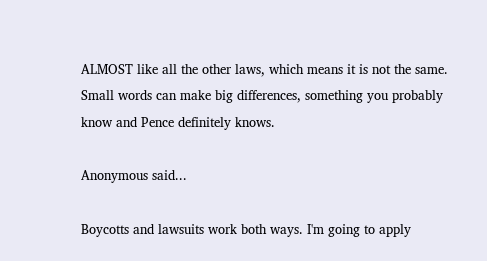ALMOST like all the other laws, which means it is not the same. Small words can make big differences, something you probably know and Pence definitely knows.

Anonymous said...

Boycotts and lawsuits work both ways. I'm going to apply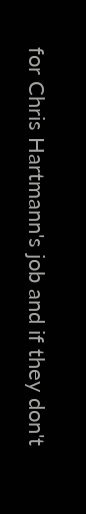for Chris Hartmann's job and if they don't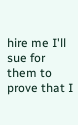hire me I'll sue for them to prove that I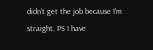didn't get the job because I'm straight. PS I have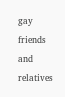gay friends and relatives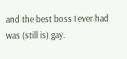and the best boss I ever had was (still is) gay.